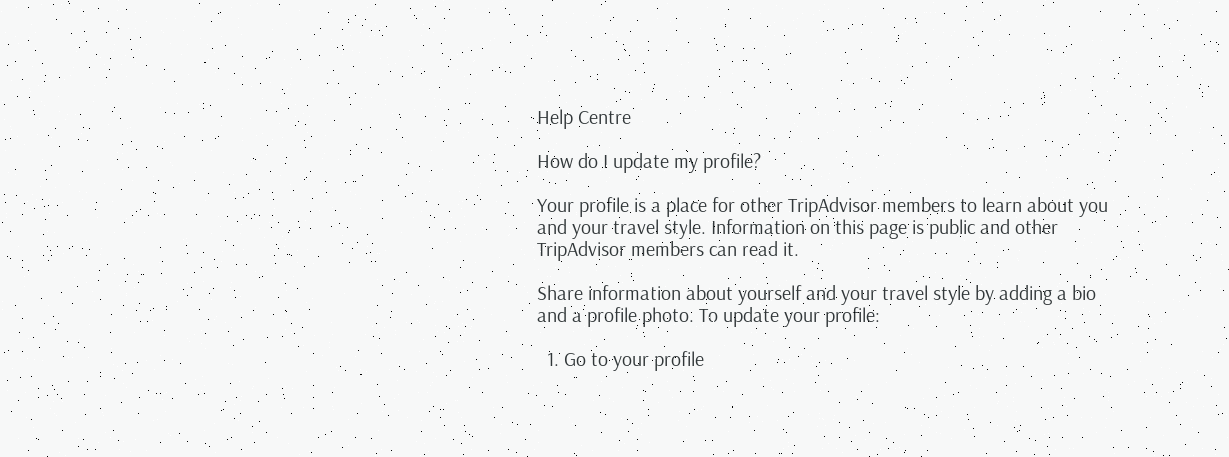Help Centre

How do I update my profile?

Your profile is a place for other TripAdvisor members to learn about you and your travel style. Information on this page is public and other TripAdvisor members can read it.

Share information about yourself and your travel style by adding a bio and a profile photo. To update your profile:

  1. Go to your profile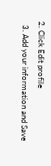2. Click Edit profile
  3. Add your information and Save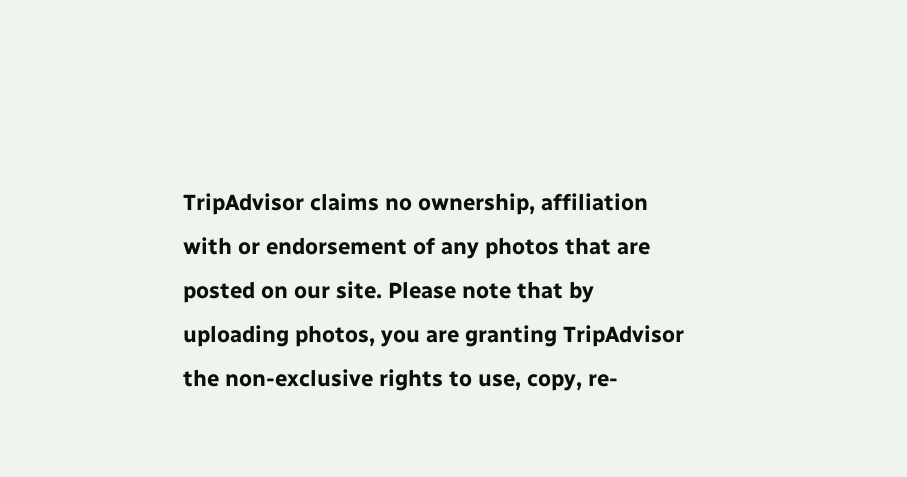TripAdvisor claims no ownership, affiliation with or endorsement of any photos that are posted on our site. Please note that by uploading photos, you are granting TripAdvisor the non-exclusive rights to use, copy, re-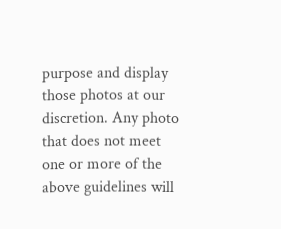purpose and display those photos at our discretion. Any photo that does not meet one or more of the above guidelines will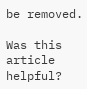be removed.

Was this article helpful?